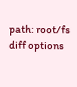path: root/fs
diff options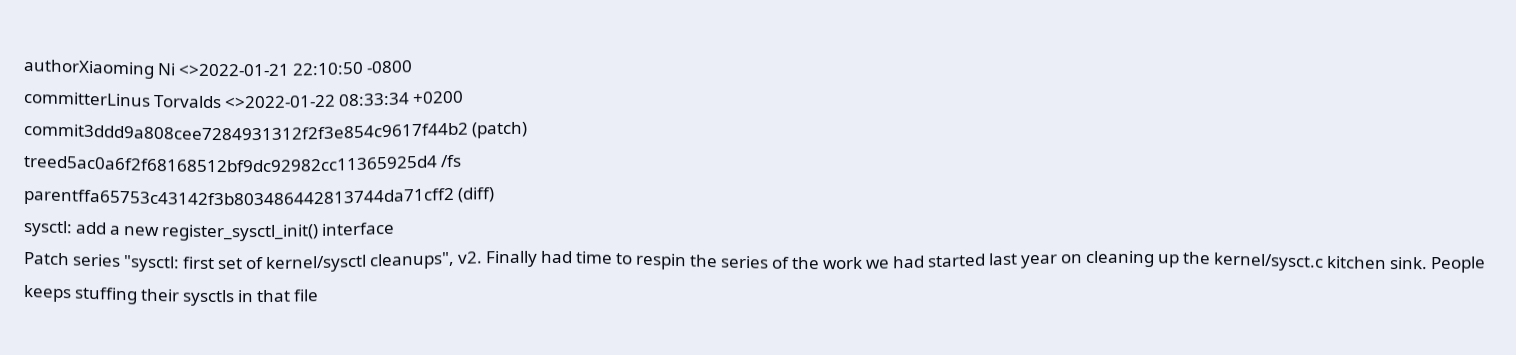authorXiaoming Ni <>2022-01-21 22:10:50 -0800
committerLinus Torvalds <>2022-01-22 08:33:34 +0200
commit3ddd9a808cee7284931312f2f3e854c9617f44b2 (patch)
treed5ac0a6f2f68168512bf9dc92982cc11365925d4 /fs
parentffa65753c43142f3b803486442813744da71cff2 (diff)
sysctl: add a new register_sysctl_init() interface
Patch series "sysctl: first set of kernel/sysctl cleanups", v2. Finally had time to respin the series of the work we had started last year on cleaning up the kernel/sysct.c kitchen sink. People keeps stuffing their sysctls in that file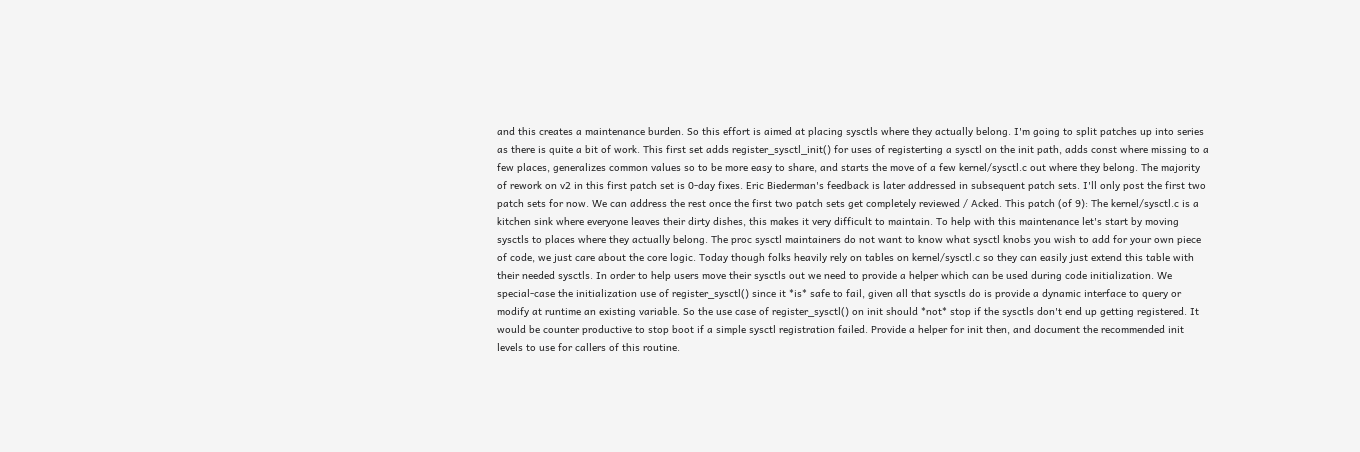and this creates a maintenance burden. So this effort is aimed at placing sysctls where they actually belong. I'm going to split patches up into series as there is quite a bit of work. This first set adds register_sysctl_init() for uses of registerting a sysctl on the init path, adds const where missing to a few places, generalizes common values so to be more easy to share, and starts the move of a few kernel/sysctl.c out where they belong. The majority of rework on v2 in this first patch set is 0-day fixes. Eric Biederman's feedback is later addressed in subsequent patch sets. I'll only post the first two patch sets for now. We can address the rest once the first two patch sets get completely reviewed / Acked. This patch (of 9): The kernel/sysctl.c is a kitchen sink where everyone leaves their dirty dishes, this makes it very difficult to maintain. To help with this maintenance let's start by moving sysctls to places where they actually belong. The proc sysctl maintainers do not want to know what sysctl knobs you wish to add for your own piece of code, we just care about the core logic. Today though folks heavily rely on tables on kernel/sysctl.c so they can easily just extend this table with their needed sysctls. In order to help users move their sysctls out we need to provide a helper which can be used during code initialization. We special-case the initialization use of register_sysctl() since it *is* safe to fail, given all that sysctls do is provide a dynamic interface to query or modify at runtime an existing variable. So the use case of register_sysctl() on init should *not* stop if the sysctls don't end up getting registered. It would be counter productive to stop boot if a simple sysctl registration failed. Provide a helper for init then, and document the recommended init levels to use for callers of this routine.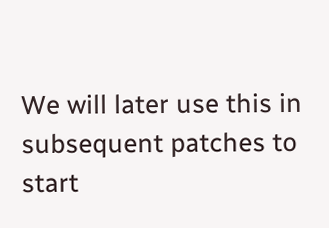We will later use this in subsequent patches to start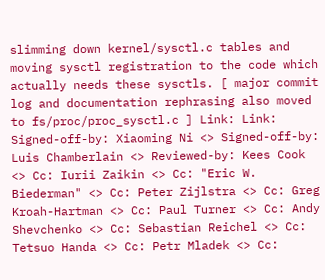slimming down kernel/sysctl.c tables and moving sysctl registration to the code which actually needs these sysctls. [ major commit log and documentation rephrasing also moved to fs/proc/proc_sysctl.c ] Link: Link: Signed-off-by: Xiaoming Ni <> Signed-off-by: Luis Chamberlain <> Reviewed-by: Kees Cook <> Cc: Iurii Zaikin <> Cc: "Eric W. Biederman" <> Cc: Peter Zijlstra <> Cc: Greg Kroah-Hartman <> Cc: Paul Turner <> Cc: Andy Shevchenko <> Cc: Sebastian Reichel <> Cc: Tetsuo Handa <> Cc: Petr Mladek <> Cc: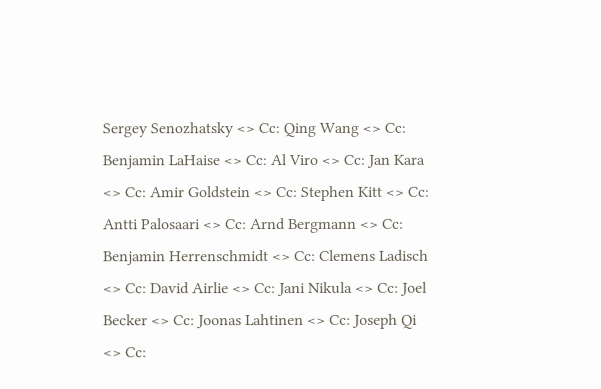Sergey Senozhatsky <> Cc: Qing Wang <> Cc: Benjamin LaHaise <> Cc: Al Viro <> Cc: Jan Kara <> Cc: Amir Goldstein <> Cc: Stephen Kitt <> Cc: Antti Palosaari <> Cc: Arnd Bergmann <> Cc: Benjamin Herrenschmidt <> Cc: Clemens Ladisch <> Cc: David Airlie <> Cc: Jani Nikula <> Cc: Joel Becker <> Cc: Joonas Lahtinen <> Cc: Joseph Qi <> Cc: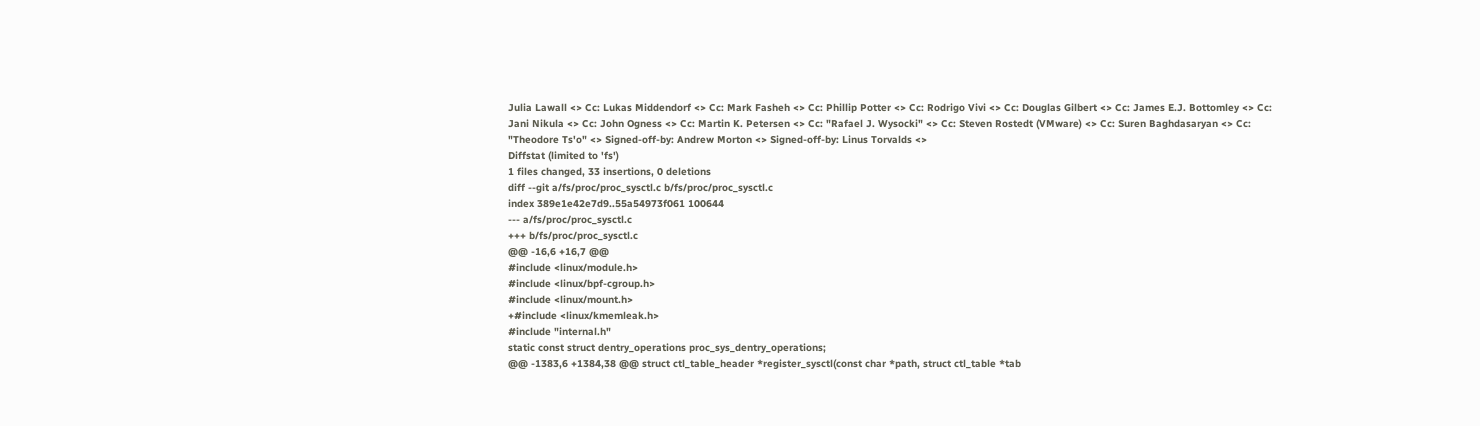Julia Lawall <> Cc: Lukas Middendorf <> Cc: Mark Fasheh <> Cc: Phillip Potter <> Cc: Rodrigo Vivi <> Cc: Douglas Gilbert <> Cc: James E.J. Bottomley <> Cc: Jani Nikula <> Cc: John Ogness <> Cc: Martin K. Petersen <> Cc: "Rafael J. Wysocki" <> Cc: Steven Rostedt (VMware) <> Cc: Suren Baghdasaryan <> Cc: "Theodore Ts'o" <> Signed-off-by: Andrew Morton <> Signed-off-by: Linus Torvalds <>
Diffstat (limited to 'fs')
1 files changed, 33 insertions, 0 deletions
diff --git a/fs/proc/proc_sysctl.c b/fs/proc/proc_sysctl.c
index 389e1e42e7d9..55a54973f061 100644
--- a/fs/proc/proc_sysctl.c
+++ b/fs/proc/proc_sysctl.c
@@ -16,6 +16,7 @@
#include <linux/module.h>
#include <linux/bpf-cgroup.h>
#include <linux/mount.h>
+#include <linux/kmemleak.h>
#include "internal.h"
static const struct dentry_operations proc_sys_dentry_operations;
@@ -1383,6 +1384,38 @@ struct ctl_table_header *register_sysctl(const char *path, struct ctl_table *tab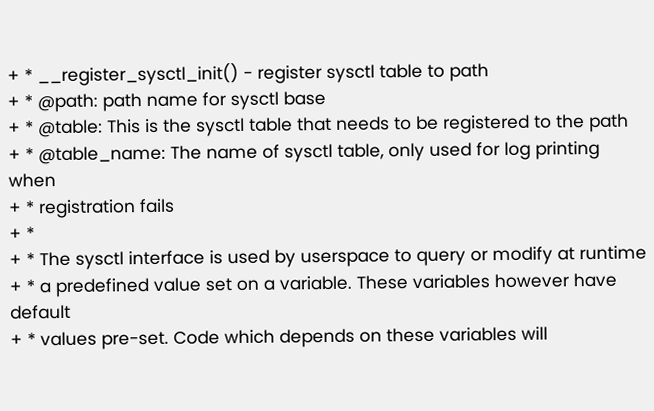+ * __register_sysctl_init() - register sysctl table to path
+ * @path: path name for sysctl base
+ * @table: This is the sysctl table that needs to be registered to the path
+ * @table_name: The name of sysctl table, only used for log printing when
+ * registration fails
+ *
+ * The sysctl interface is used by userspace to query or modify at runtime
+ * a predefined value set on a variable. These variables however have default
+ * values pre-set. Code which depends on these variables will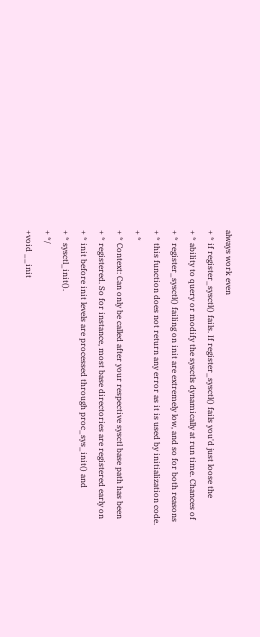always work even
+ * if register_sysctl() fails. If register_sysctl() fails you'd just loose the
+ * ability to query or modify the sysctls dynamically at run time. Chances of
+ * register_sysctl() failing on init are extremely low, and so for both reasons
+ * this function does not return any error as it is used by initialization code.
+ *
+ * Context: Can only be called after your respective sysctl base path has been
+ * registered. So for instance, most base directories are registered early on
+ * init before init levels are processed through proc_sys_init() and
+ * sysctl_init().
+ */
+void __init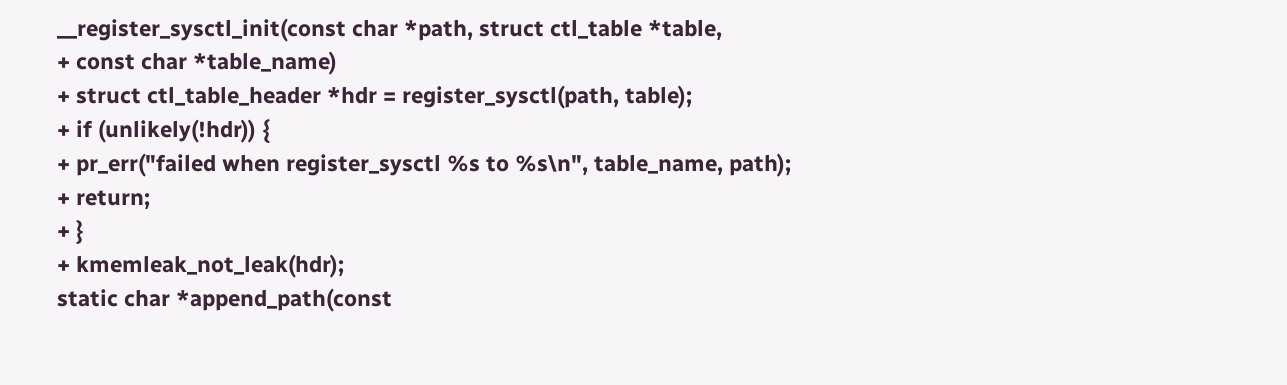__register_sysctl_init(const char *path, struct ctl_table *table,
+ const char *table_name)
+ struct ctl_table_header *hdr = register_sysctl(path, table);
+ if (unlikely(!hdr)) {
+ pr_err("failed when register_sysctl %s to %s\n", table_name, path);
+ return;
+ }
+ kmemleak_not_leak(hdr);
static char *append_path(const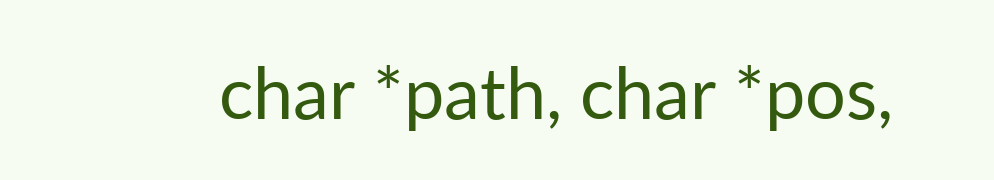char *path, char *pos,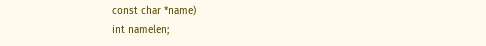const char *name)
int namelen;